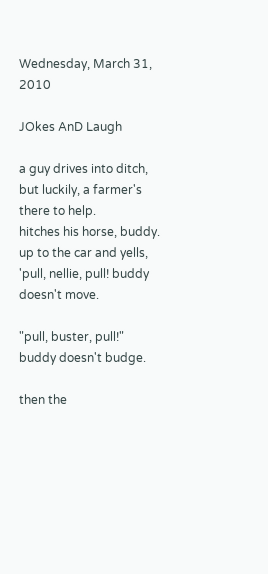Wednesday, March 31, 2010

JOkes AnD Laugh

a guy drives into ditch, but luckily, a farmer's there to help.
hitches his horse, buddy. up to the car and yells,
'pull, nellie, pull! buddy doesn't move.

"pull, buster, pull!"
buddy doesn't budge.

then the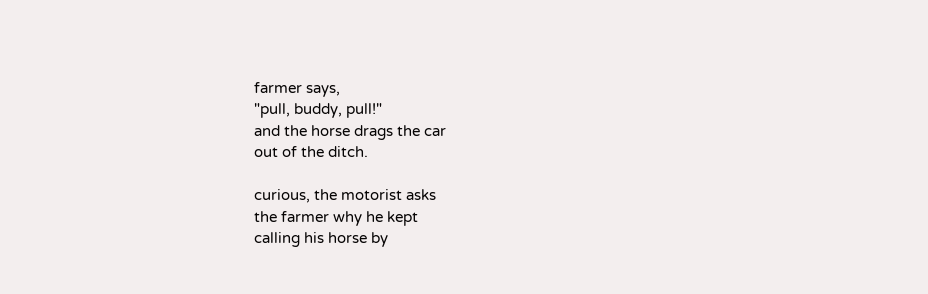farmer says,
"pull, buddy, pull!"
and the horse drags the car
out of the ditch.

curious, the motorist asks
the farmer why he kept
calling his horse by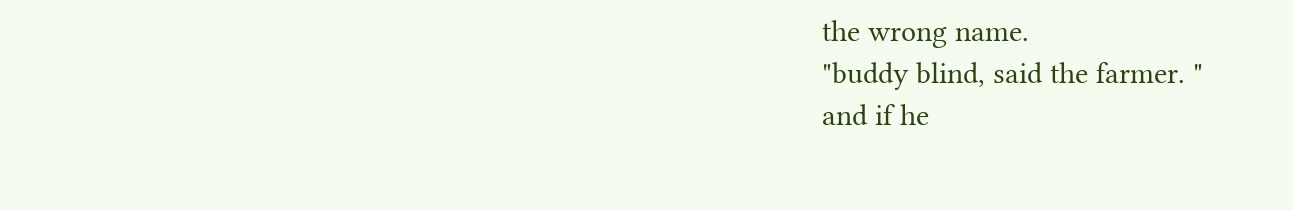the wrong name.
"buddy blind, said the farmer. "
and if he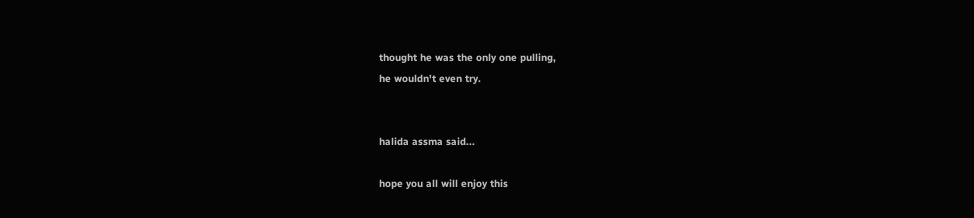thought he was the only one pulling,
he wouldn't even try.


halida assma said...

hope you all will enjoy this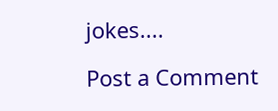jokes....

Post a Comment